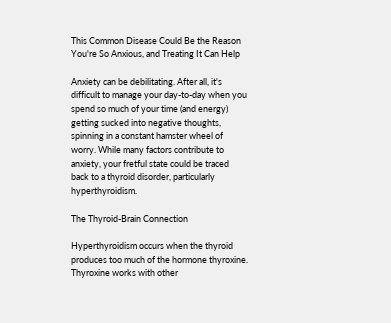This Common Disease Could Be the Reason You're So Anxious, and Treating It Can Help

Anxiety can be debilitating. After all, it's difficult to manage your day-to-day when you spend so much of your time (and energy) getting sucked into negative thoughts, spinning in a constant hamster wheel of worry. While many factors contribute to anxiety, your fretful state could be traced back to a thyroid disorder, particularly hyperthyroidism.

The Thyroid-Brain Connection

Hyperthyroidism occurs when the thyroid produces too much of the hormone thyroxine. Thyroxine works with other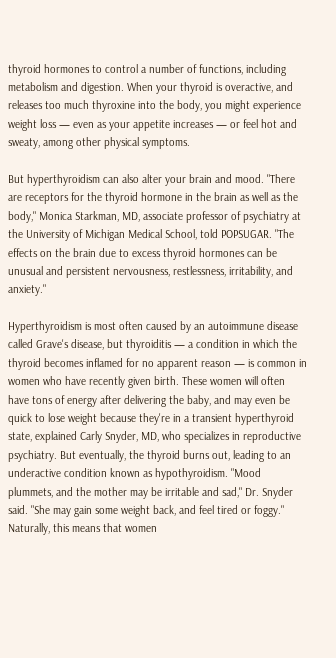thyroid hormones to control a number of functions, including metabolism and digestion. When your thyroid is overactive, and releases too much thyroxine into the body, you might experience weight loss — even as your appetite increases — or feel hot and sweaty, among other physical symptoms.

But hyperthyroidism can also alter your brain and mood. "There are receptors for the thyroid hormone in the brain as well as the body," Monica Starkman, MD, associate professor of psychiatry at the University of Michigan Medical School, told POPSUGAR. "The effects on the brain due to excess thyroid hormones can be unusual and persistent nervousness, restlessness, irritability, and anxiety."

Hyperthyroidism is most often caused by an autoimmune disease called Grave's disease, but thyroiditis — a condition in which the thyroid becomes inflamed for no apparent reason — is common in women who have recently given birth. These women will often have tons of energy after delivering the baby, and may even be quick to lose weight because they're in a transient hyperthyroid state, explained Carly Snyder, MD, who specializes in reproductive psychiatry. But eventually, the thyroid burns out, leading to an underactive condition known as hypothyroidism. "Mood plummets, and the mother may be irritable and sad," Dr. Snyder said. "She may gain some weight back, and feel tired or foggy." Naturally, this means that women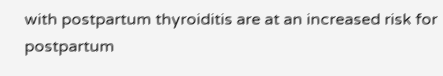with postpartum thyroiditis are at an increased risk for postpartum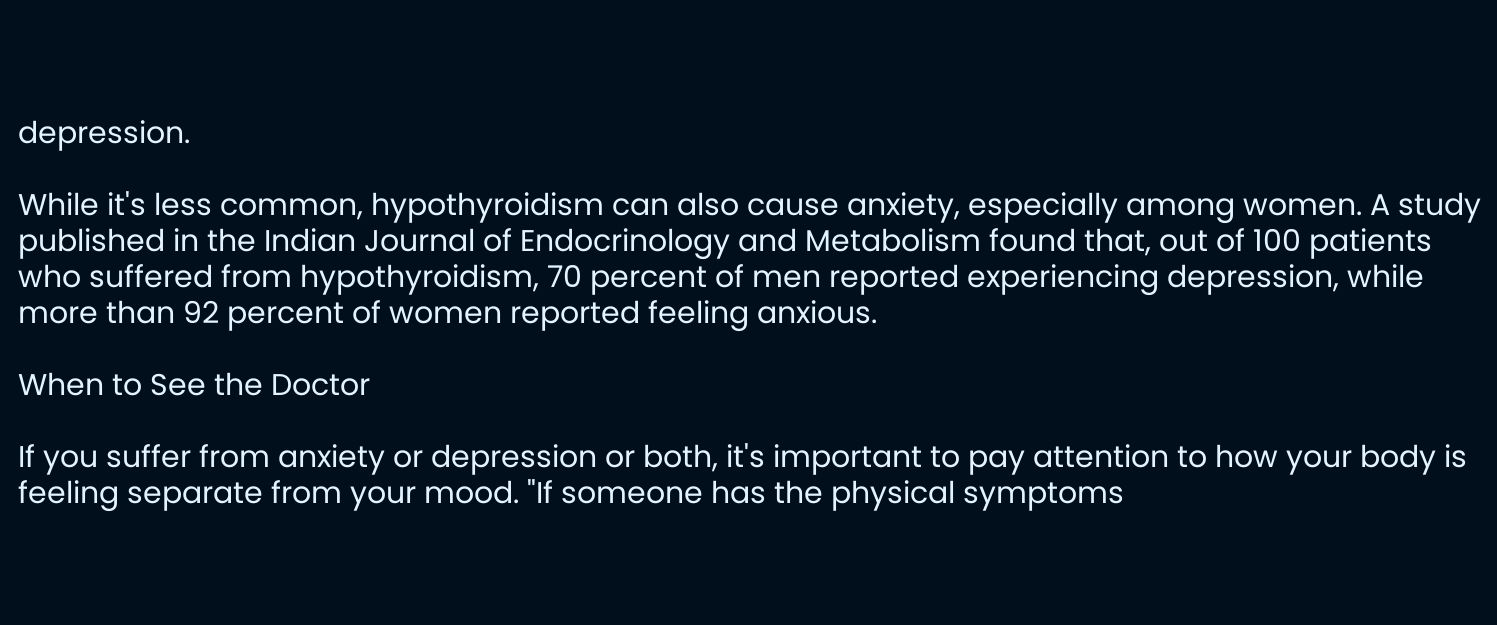depression.

While it's less common, hypothyroidism can also cause anxiety, especially among women. A study published in the Indian Journal of Endocrinology and Metabolism found that, out of 100 patients who suffered from hypothyroidism, 70 percent of men reported experiencing depression, while more than 92 percent of women reported feeling anxious.

When to See the Doctor

If you suffer from anxiety or depression or both, it's important to pay attention to how your body is feeling separate from your mood. "If someone has the physical symptoms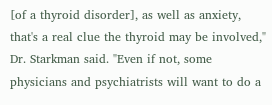[of a thyroid disorder], as well as anxiety, that's a real clue the thyroid may be involved," Dr. Starkman said. "Even if not, some physicians and psychiatrists will want to do a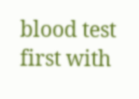blood test first with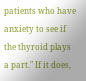patients who have anxiety to see if the thyroid plays a part." If it does,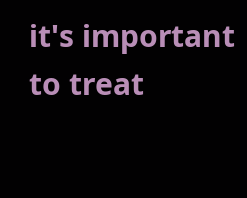it's important to treat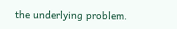the underlying problem.